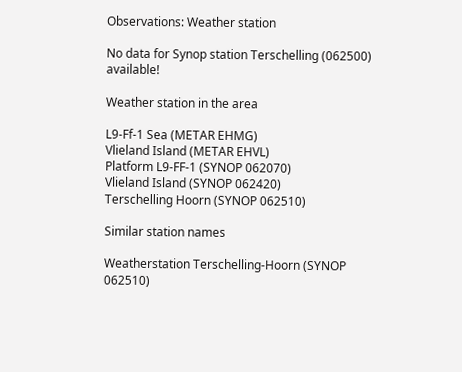Observations: Weather station

No data for Synop station Terschelling (062500) available!

Weather station in the area

L9-Ff-1 Sea (METAR EHMG)
Vlieland Island (METAR EHVL)
Platform L9-FF-1 (SYNOP 062070)
Vlieland Island (SYNOP 062420)
Terschelling Hoorn (SYNOP 062510)

Similar station names

Weatherstation Terschelling-Hoorn (SYNOP 062510)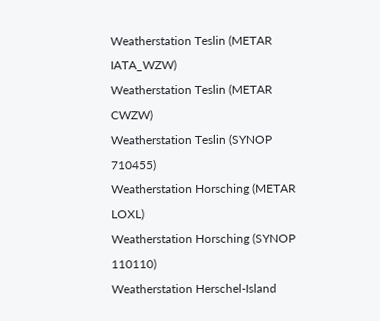Weatherstation Teslin (METAR IATA_WZW)
Weatherstation Teslin (METAR CWZW)
Weatherstation Teslin (SYNOP 710455)
Weatherstation Horsching (METAR LOXL)
Weatherstation Horsching (SYNOP 110110)
Weatherstation Herschel-Island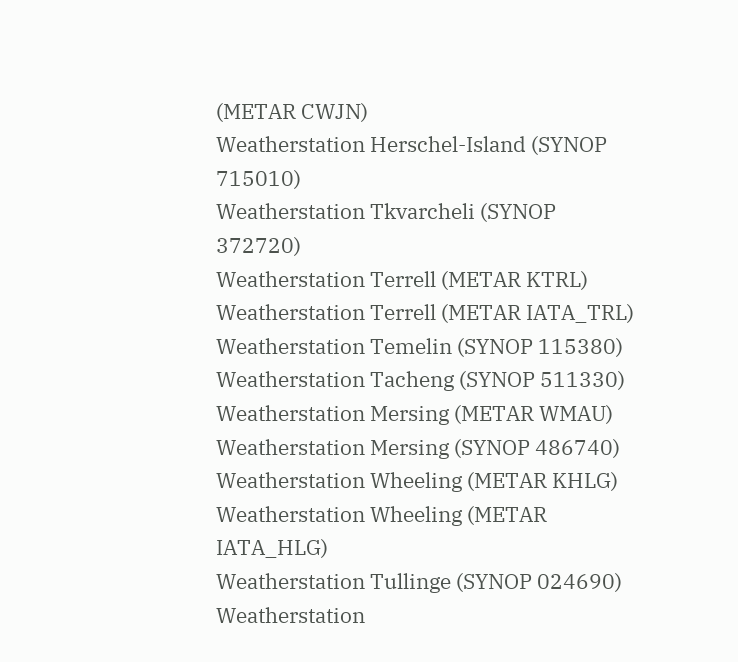(METAR CWJN)
Weatherstation Herschel-Island (SYNOP 715010)
Weatherstation Tkvarcheli (SYNOP 372720)
Weatherstation Terrell (METAR KTRL)
Weatherstation Terrell (METAR IATA_TRL)
Weatherstation Temelin (SYNOP 115380)
Weatherstation Tacheng (SYNOP 511330)
Weatherstation Mersing (METAR WMAU)
Weatherstation Mersing (SYNOP 486740)
Weatherstation Wheeling (METAR KHLG)
Weatherstation Wheeling (METAR IATA_HLG)
Weatherstation Tullinge (SYNOP 024690)
Weatherstation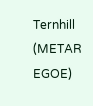Ternhill (METAR EGOE)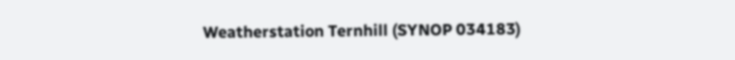Weatherstation Ternhill (SYNOP 034183)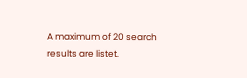A maximum of 20 search results are listet.